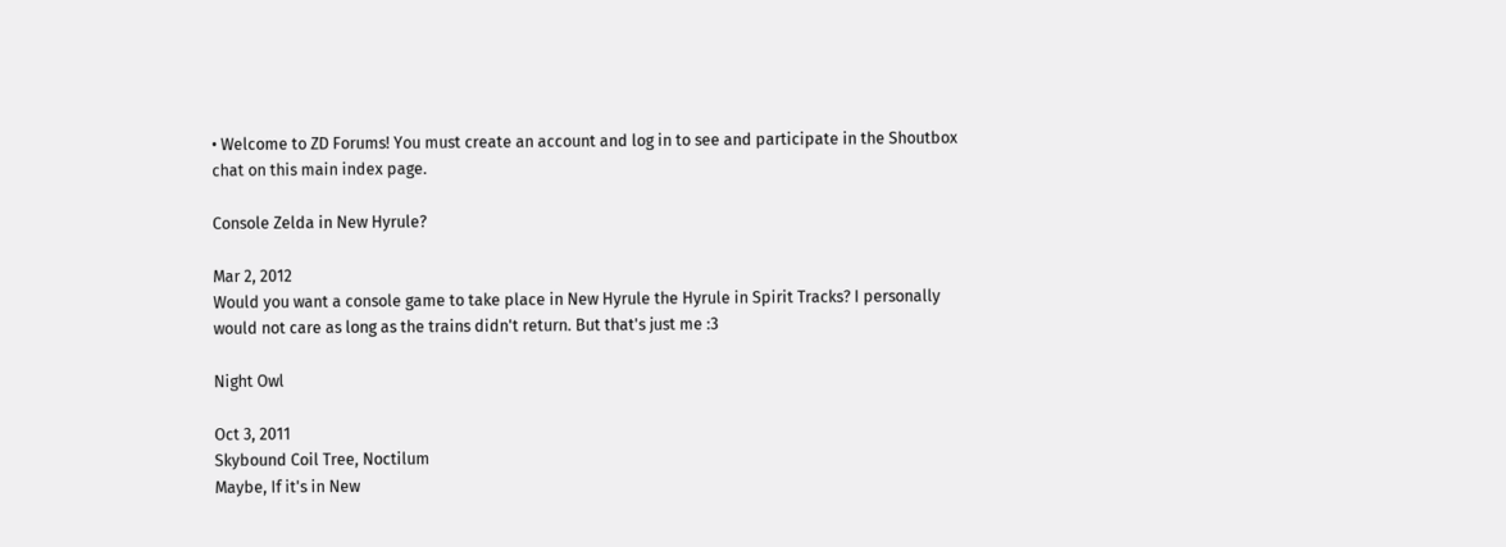• Welcome to ZD Forums! You must create an account and log in to see and participate in the Shoutbox chat on this main index page.

Console Zelda in New Hyrule?

Mar 2, 2012
Would you want a console game to take place in New Hyrule the Hyrule in Spirit Tracks? I personally would not care as long as the trains didn't return. But that's just me :3

Night Owl

Oct 3, 2011
Skybound Coil Tree, Noctilum
Maybe, If it's in New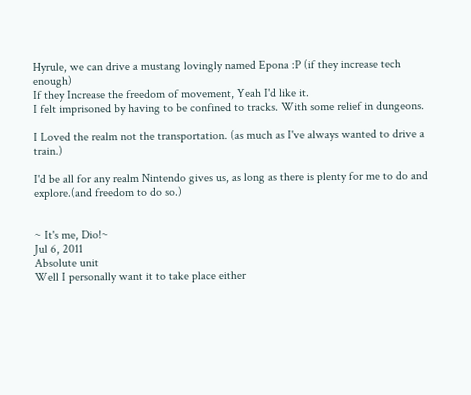Hyrule, we can drive a mustang lovingly named Epona :P (if they increase tech enough)
If they Increase the freedom of movement, Yeah I'd like it.
I felt imprisoned by having to be confined to tracks. With some relief in dungeons.

I Loved the realm not the transportation. (as much as I've always wanted to drive a train.)

I'd be all for any realm Nintendo gives us, as long as there is plenty for me to do and explore.(and freedom to do so.)


~ It's me, Dio!~
Jul 6, 2011
Absolute unit
Well I personally want it to take place either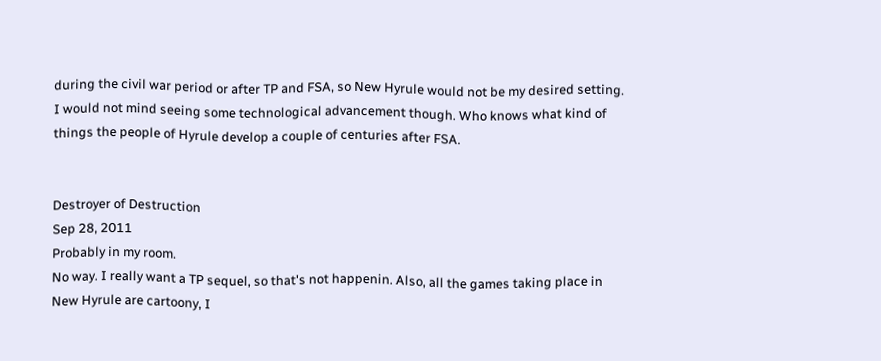during the civil war period or after TP and FSA, so New Hyrule would not be my desired setting. I would not mind seeing some technological advancement though. Who knows what kind of things the people of Hyrule develop a couple of centuries after FSA.


Destroyer of Destruction
Sep 28, 2011
Probably in my room.
No way. I really want a TP sequel, so that's not happenin. Also, all the games taking place in New Hyrule are cartoony, I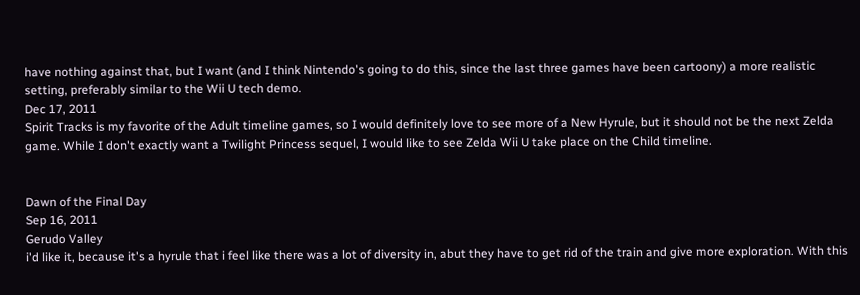have nothing against that, but I want (and I think Nintendo's going to do this, since the last three games have been cartoony) a more realistic setting, preferably similar to the Wii U tech demo.
Dec 17, 2011
Spirit Tracks is my favorite of the Adult timeline games, so I would definitely love to see more of a New Hyrule, but it should not be the next Zelda game. While I don't exactly want a Twilight Princess sequel, I would like to see Zelda Wii U take place on the Child timeline.


Dawn of the Final Day
Sep 16, 2011
Gerudo Valley
i'd like it, because it's a hyrule that i feel like there was a lot of diversity in, abut they have to get rid of the train and give more exploration. With this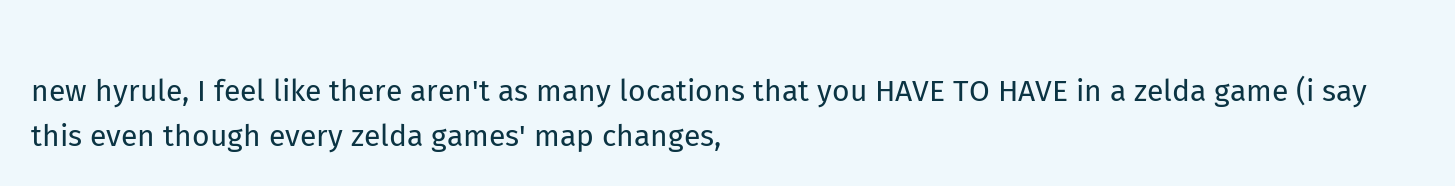new hyrule, I feel like there aren't as many locations that you HAVE TO HAVE in a zelda game (i say this even though every zelda games' map changes,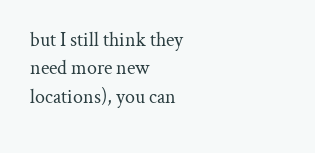but I still think they need more new locations), you can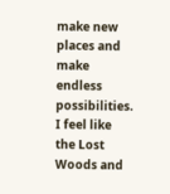make new places and make endless possibilities. I feel like the Lost Woods and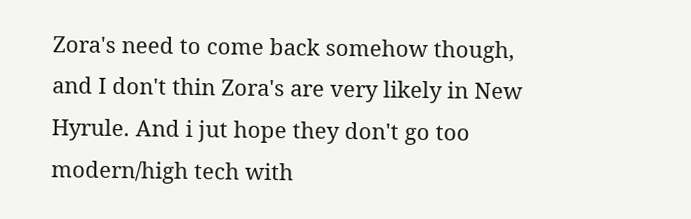Zora's need to come back somehow though, and I don't thin Zora's are very likely in New Hyrule. And i jut hope they don't go too modern/high tech with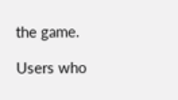the game.

Users who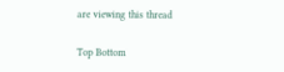are viewing this thread

Top Bottom